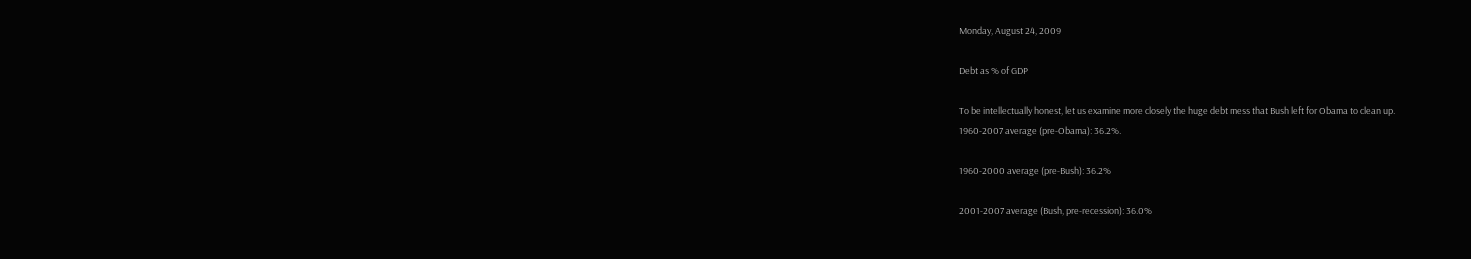Monday, August 24, 2009

Debt as % of GDP

To be intellectually honest, let us examine more closely the huge debt mess that Bush left for Obama to clean up.
1960-2007 average (pre-Obama): 36.2%.

1960-2000 average (pre-Bush): 36.2%

2001-2007 average (Bush, pre-recession): 36.0%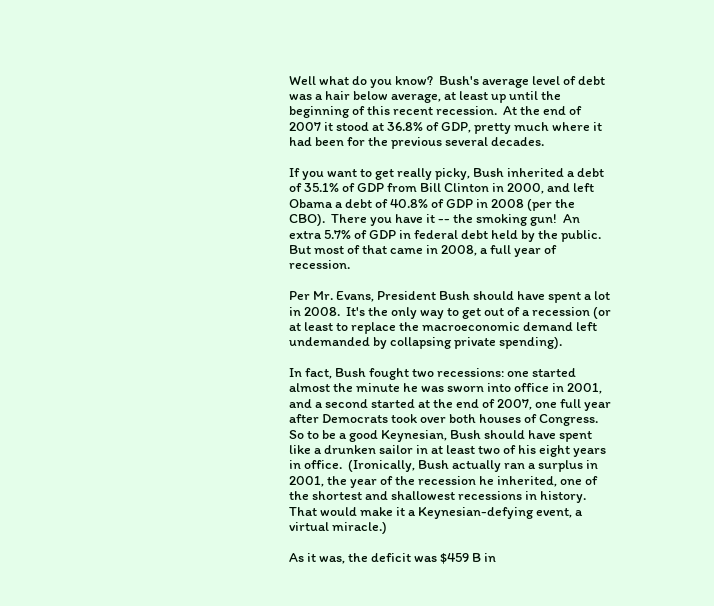Well what do you know?  Bush's average level of debt was a hair below average, at least up until the beginning of this recent recession.  At the end of 2007 it stood at 36.8% of GDP, pretty much where it had been for the previous several decades.

If you want to get really picky, Bush inherited a debt of 35.1% of GDP from Bill Clinton in 2000, and left Obama a debt of 40.8% of GDP in 2008 (per the CBO).  There you have it -- the smoking gun!  An extra 5.7% of GDP in federal debt held by the public.  But most of that came in 2008, a full year of recession.

Per Mr. Evans, President Bush should have spent a lot in 2008.  It's the only way to get out of a recession (or at least to replace the macroeconomic demand left undemanded by collapsing private spending).

In fact, Bush fought two recessions: one started almost the minute he was sworn into office in 2001, and a second started at the end of 2007, one full year after Democrats took over both houses of Congress.  So to be a good Keynesian, Bush should have spent like a drunken sailor in at least two of his eight years in office.  (Ironically, Bush actually ran a surplus in 2001, the year of the recession he inherited, one of the shortest and shallowest recessions in history.  That would make it a Keynesian-defying event, a virtual miracle.)

As it was, the deficit was $459 B in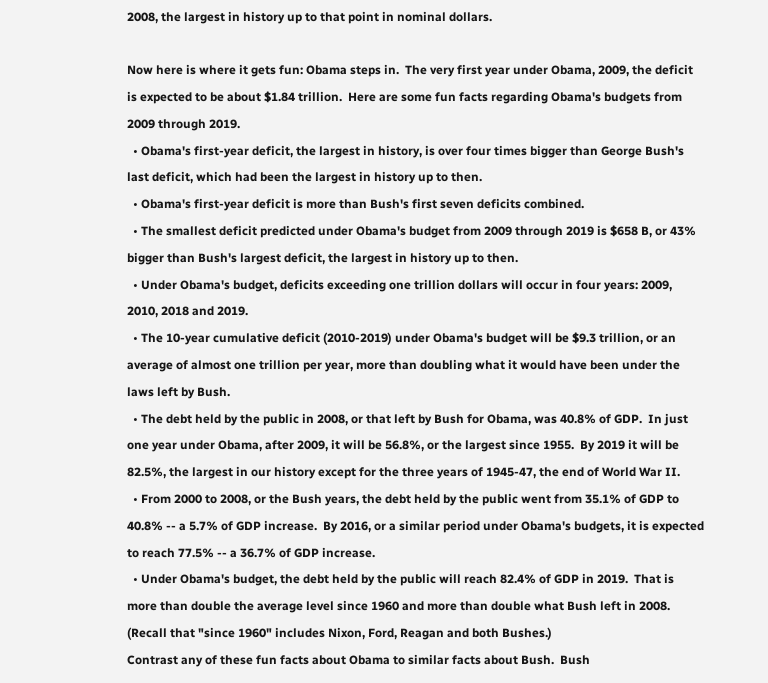2008, the largest in history up to that point in nominal dollars.

Now here is where it gets fun: Obama steps in.  The very first year under Obama, 2009, the deficit is expected to be about $1.84 trillion.  Here are some fun facts regarding Obama's budgets from 2009 through 2019.
  • Obama's first-year deficit, the largest in history, is over four times bigger than George Bush's last deficit, which had been the largest in history up to then.
  • Obama's first-year deficit is more than Bush's first seven deficits combined.
  • The smallest deficit predicted under Obama's budget from 2009 through 2019 is $658 B, or 43% bigger than Bush's largest deficit, the largest in history up to then.
  • Under Obama's budget, deficits exceeding one trillion dollars will occur in four years: 2009, 2010, 2018 and 2019.
  • The 10-year cumulative deficit (2010-2019) under Obama's budget will be $9.3 trillion, or an average of almost one trillion per year, more than doubling what it would have been under the laws left by Bush.
  • The debt held by the public in 2008, or that left by Bush for Obama, was 40.8% of GDP.  In just one year under Obama, after 2009, it will be 56.8%, or the largest since 1955.  By 2019 it will be 82.5%, the largest in our history except for the three years of 1945-47, the end of World War II.
  • From 2000 to 2008, or the Bush years, the debt held by the public went from 35.1% of GDP to 40.8% -- a 5.7% of GDP increase.  By 2016, or a similar period under Obama's budgets, it is expected to reach 77.5% -- a 36.7% of GDP increase.
  • Under Obama's budget, the debt held by the public will reach 82.4% of GDP in 2019.  That is more than double the average level since 1960 and more than double what Bush left in 2008.  (Recall that "since 1960" includes Nixon, Ford, Reagan and both Bushes.)
Contrast any of these fun facts about Obama to similar facts about Bush.  Bush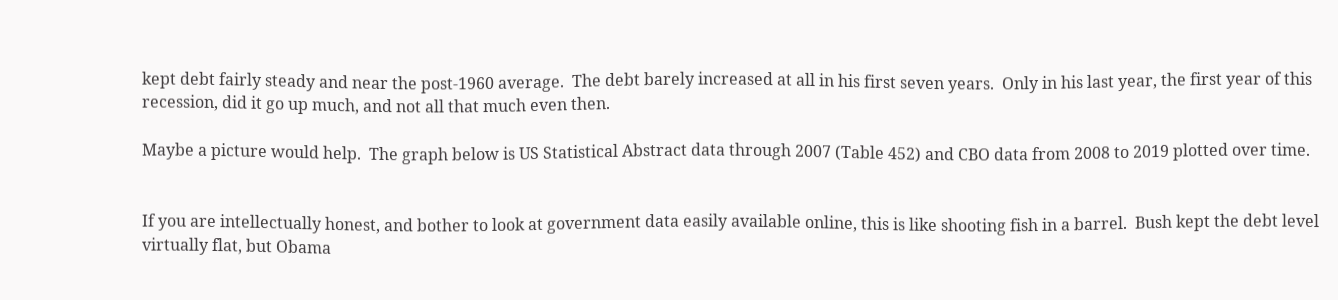kept debt fairly steady and near the post-1960 average.  The debt barely increased at all in his first seven years.  Only in his last year, the first year of this recession, did it go up much, and not all that much even then.

Maybe a picture would help.  The graph below is US Statistical Abstract data through 2007 (Table 452) and CBO data from 2008 to 2019 plotted over time.


If you are intellectually honest, and bother to look at government data easily available online, this is like shooting fish in a barrel.  Bush kept the debt level virtually flat, but Obama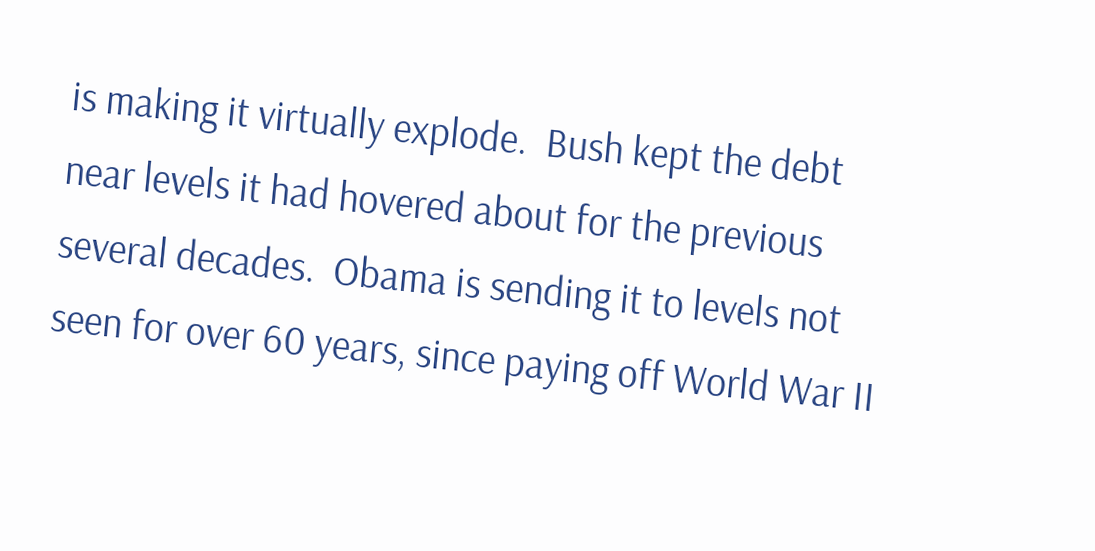is making it virtually explode.  Bush kept the debt near levels it had hovered about for the previous several decades.  Obama is sending it to levels not seen for over 60 years, since paying off World War II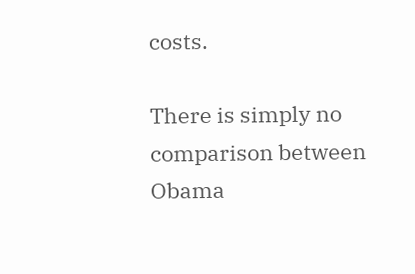costs.

There is simply no comparison between Obama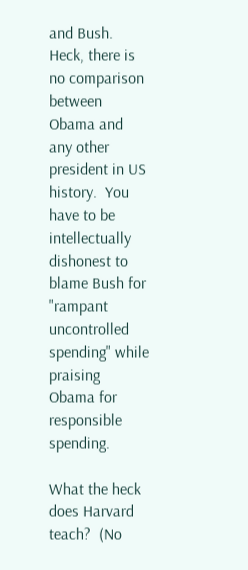and Bush.  Heck, there is no comparison between Obama and any other president in US history.  You have to be intellectually dishonest to blame Bush for "rampant uncontrolled spending" while praising Obama for responsible spending.

What the heck does Harvard teach?  (No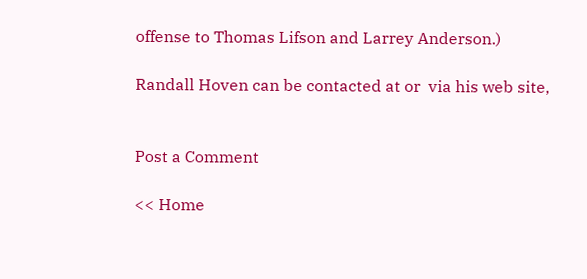offense to Thomas Lifson and Larrey Anderson.)

Randall Hoven can be contacted at or  via his web site,


Post a Comment

<< Home